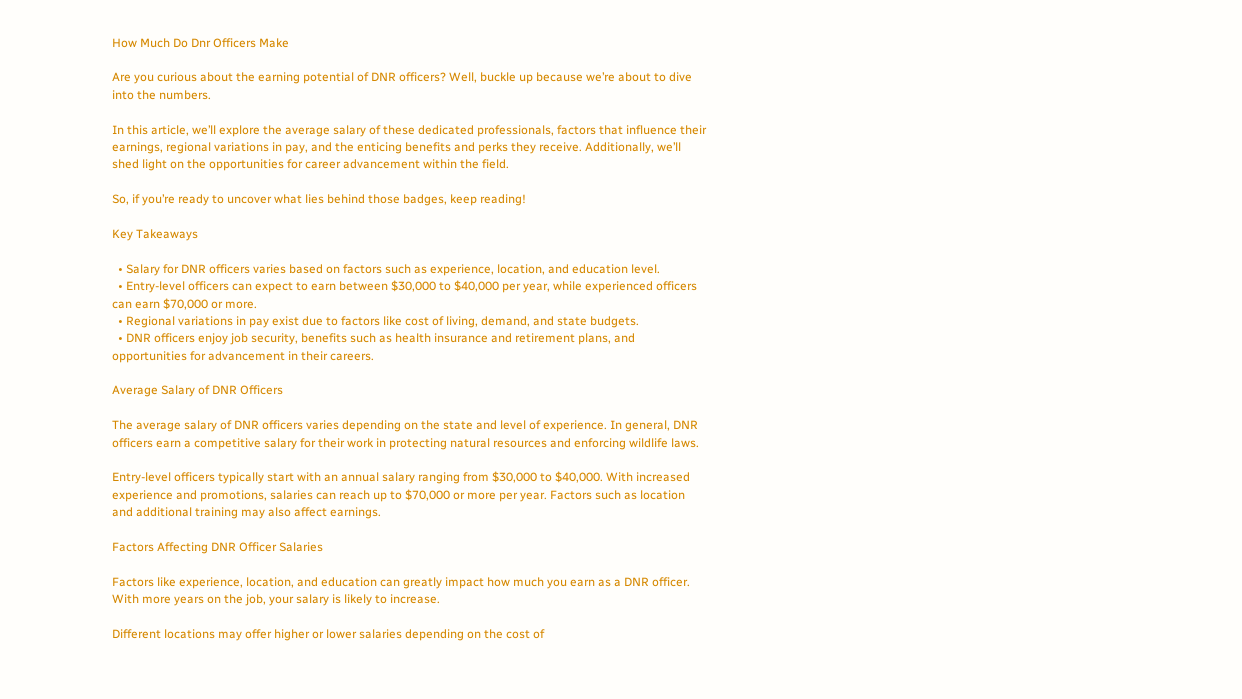How Much Do Dnr Officers Make

Are you curious about the earning potential of DNR officers? Well, buckle up because we’re about to dive into the numbers.

In this article, we’ll explore the average salary of these dedicated professionals, factors that influence their earnings, regional variations in pay, and the enticing benefits and perks they receive. Additionally, we’ll shed light on the opportunities for career advancement within the field.

So, if you’re ready to uncover what lies behind those badges, keep reading!

Key Takeaways

  • Salary for DNR officers varies based on factors such as experience, location, and education level.
  • Entry-level officers can expect to earn between $30,000 to $40,000 per year, while experienced officers can earn $70,000 or more.
  • Regional variations in pay exist due to factors like cost of living, demand, and state budgets.
  • DNR officers enjoy job security, benefits such as health insurance and retirement plans, and opportunities for advancement in their careers.

Average Salary of DNR Officers

The average salary of DNR officers varies depending on the state and level of experience. In general, DNR officers earn a competitive salary for their work in protecting natural resources and enforcing wildlife laws.

Entry-level officers typically start with an annual salary ranging from $30,000 to $40,000. With increased experience and promotions, salaries can reach up to $70,000 or more per year. Factors such as location and additional training may also affect earnings.

Factors Affecting DNR Officer Salaries

Factors like experience, location, and education can greatly impact how much you earn as a DNR officer. With more years on the job, your salary is likely to increase.

Different locations may offer higher or lower salaries depending on the cost of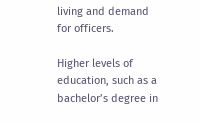living and demand for officers.

Higher levels of education, such as a bachelor’s degree in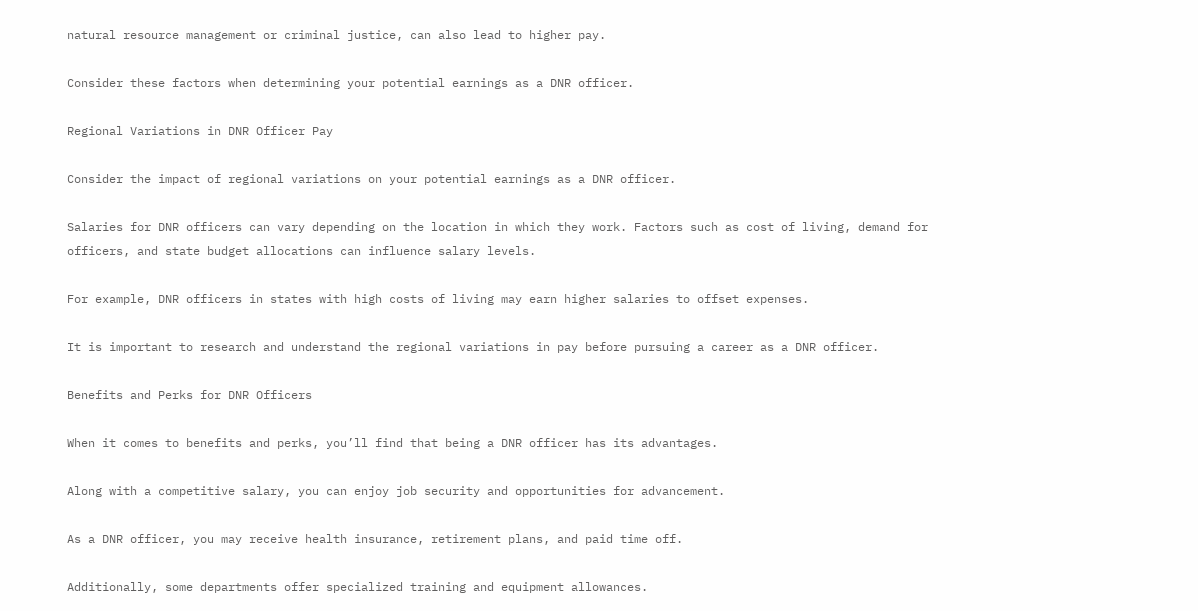natural resource management or criminal justice, can also lead to higher pay.

Consider these factors when determining your potential earnings as a DNR officer.

Regional Variations in DNR Officer Pay

Consider the impact of regional variations on your potential earnings as a DNR officer.

Salaries for DNR officers can vary depending on the location in which they work. Factors such as cost of living, demand for officers, and state budget allocations can influence salary levels.

For example, DNR officers in states with high costs of living may earn higher salaries to offset expenses.

It is important to research and understand the regional variations in pay before pursuing a career as a DNR officer.

Benefits and Perks for DNR Officers

When it comes to benefits and perks, you’ll find that being a DNR officer has its advantages.

Along with a competitive salary, you can enjoy job security and opportunities for advancement.

As a DNR officer, you may receive health insurance, retirement plans, and paid time off.

Additionally, some departments offer specialized training and equipment allowances.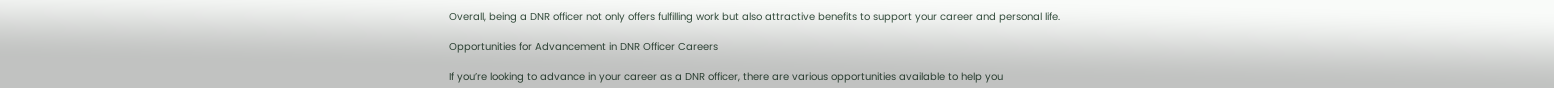Overall, being a DNR officer not only offers fulfilling work but also attractive benefits to support your career and personal life.

Opportunities for Advancement in DNR Officer Careers

If you’re looking to advance in your career as a DNR officer, there are various opportunities available to help you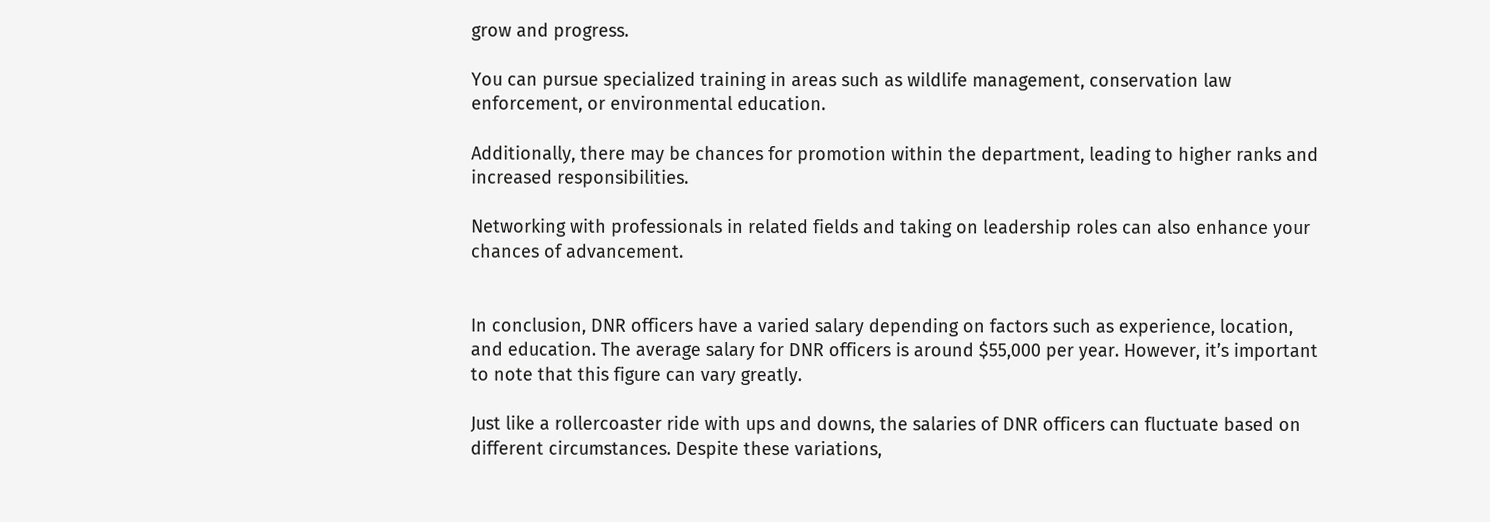grow and progress.

You can pursue specialized training in areas such as wildlife management, conservation law enforcement, or environmental education.

Additionally, there may be chances for promotion within the department, leading to higher ranks and increased responsibilities.

Networking with professionals in related fields and taking on leadership roles can also enhance your chances of advancement.


In conclusion, DNR officers have a varied salary depending on factors such as experience, location, and education. The average salary for DNR officers is around $55,000 per year. However, it’s important to note that this figure can vary greatly.

Just like a rollercoaster ride with ups and downs, the salaries of DNR officers can fluctuate based on different circumstances. Despite these variations,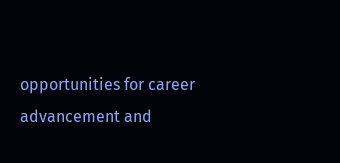opportunities for career advancement and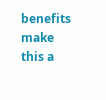benefits make this a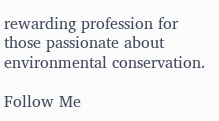rewarding profession for those passionate about environmental conservation.

Follow Me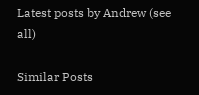Latest posts by Andrew (see all)

Similar Posts